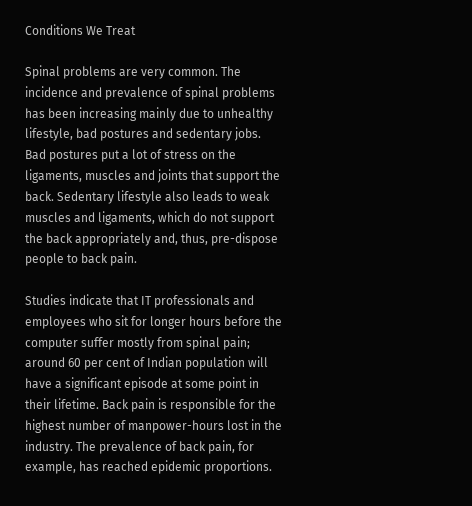Conditions We Treat

Spinal problems are very common. The incidence and prevalence of spinal problems has been increasing mainly due to unhealthy lifestyle, bad postures and sedentary jobs. Bad postures put a lot of stress on the ligaments, muscles and joints that support the back. Sedentary lifestyle also leads to weak muscles and ligaments, which do not support the back appropriately and, thus, pre-dispose people to back pain.

Studies indicate that IT professionals and employees who sit for longer hours before the computer suffer mostly from spinal pain; around 60 per cent of Indian population will have a significant episode at some point in their lifetime. Back pain is responsible for the highest number of manpower-hours lost in the industry. The prevalence of back pain, for example, has reached epidemic proportions.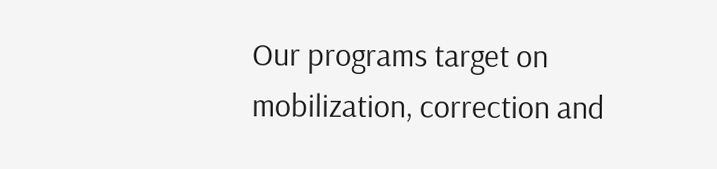Our programs target on mobilization, correction and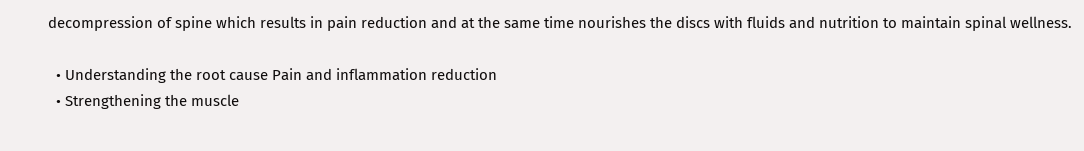decompression of spine which results in pain reduction and at the same time nourishes the discs with fluids and nutrition to maintain spinal wellness.

  • Understanding the root cause Pain and inflammation reduction
  • Strengthening the muscle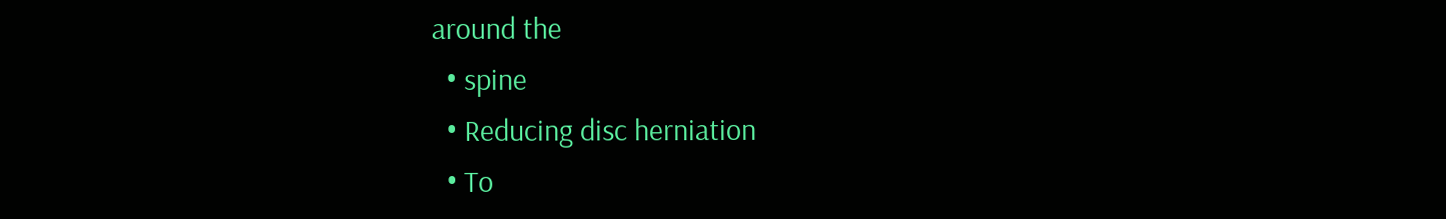around the
  • spine
  • Reducing disc herniation
  • To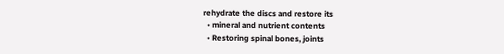rehydrate the discs and restore its
  • mineral and nutrient contents
  • Restoring spinal bones, joints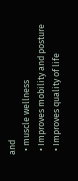and
  • muscle wellness
  • Improves mobility and posture
  • Improves quality of life